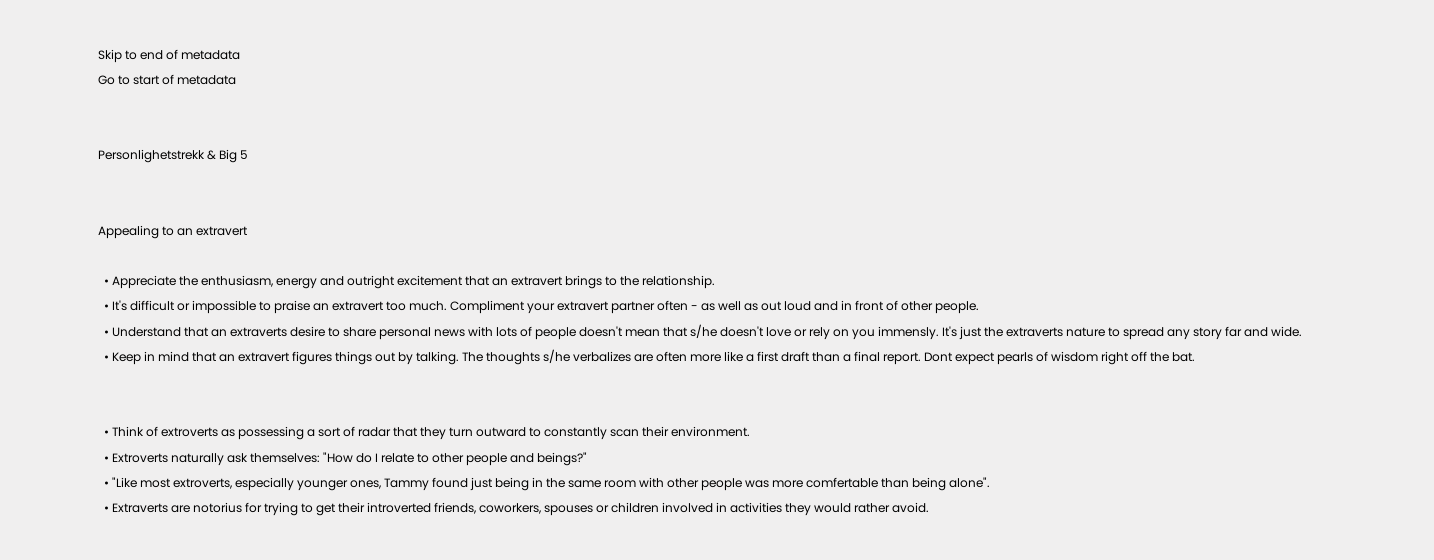Skip to end of metadata
Go to start of metadata


Personlighetstrekk & Big 5


Appealing to an extravert

  • Appreciate the enthusiasm, energy and outright excitement that an extravert brings to the relationship.
  • It's difficult or impossible to praise an extravert too much. Compliment your extravert partner often - as well as out loud and in front of other people.
  • Understand that an extraverts desire to share personal news with lots of people doesn't mean that s/he doesn't love or rely on you immensly. It's just the extraverts nature to spread any story far and wide.
  • Keep in mind that an extravert figures things out by talking. The thoughts s/he verbalizes are often more like a first draft than a final report. Dont expect pearls of wisdom right off the bat.


  • Think of extroverts as possessing a sort of radar that they turn outward to constantly scan their environment.
  • Extroverts naturally ask themselves: "How do I relate to other people and beings?"
  • "Like most extroverts, especially younger ones, Tammy found just being in the same room with other people was more comfertable than being alone".
  • Extraverts are notorius for trying to get their introverted friends, coworkers, spouses or children involved in activities they would rather avoid.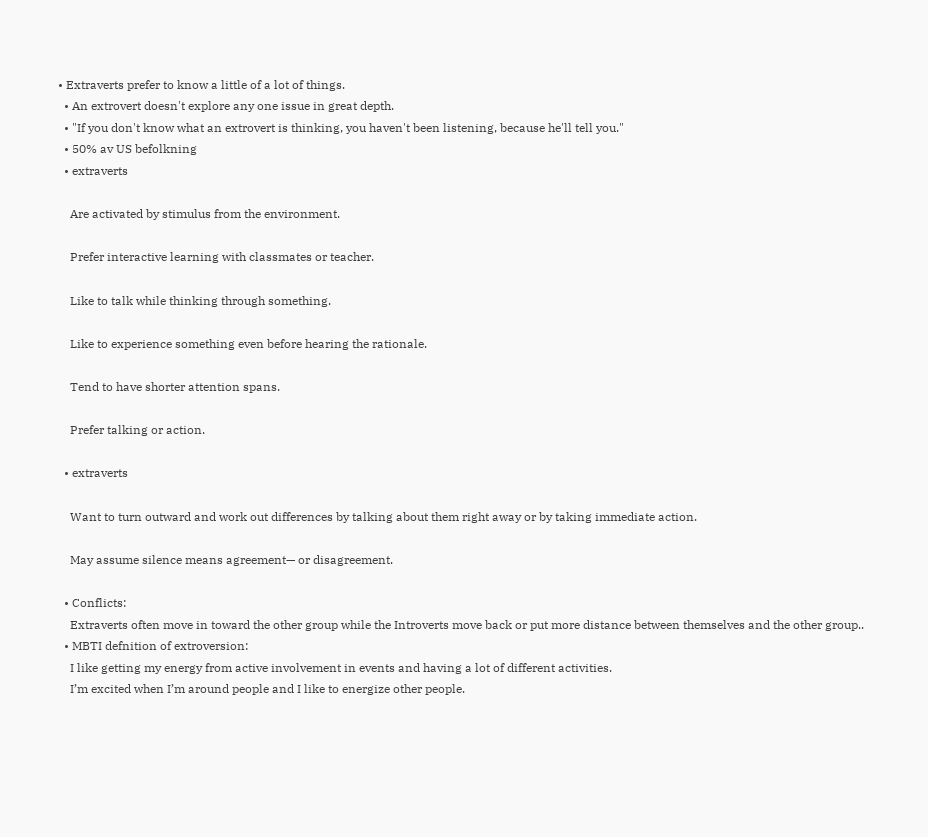• Extraverts prefer to know a little of a lot of things.
  • An extrovert doesn't explore any one issue in great depth.
  • "If you don't know what an extrovert is thinking, you haven't been listening, because he'll tell you."
  • 50% av US befolkning
  • extraverts

    Are activated by stimulus from the environment.

    Prefer interactive learning with classmates or teacher.

    Like to talk while thinking through something.

    Like to experience something even before hearing the rationale.

    Tend to have shorter attention spans.

    Prefer talking or action.

  • extraverts

    Want to turn outward and work out differences by talking about them right away or by taking immediate action.

    May assume silence means agreement— or disagreement.

  • Conflicts:
    Extraverts often move in toward the other group while the Introverts move back or put more distance between themselves and the other group..
  • MBTI defnition of extroversion:
    I like getting my energy from active involvement in events and having a lot of different activities.
    I’m excited when I’m around people and I like to energize other people.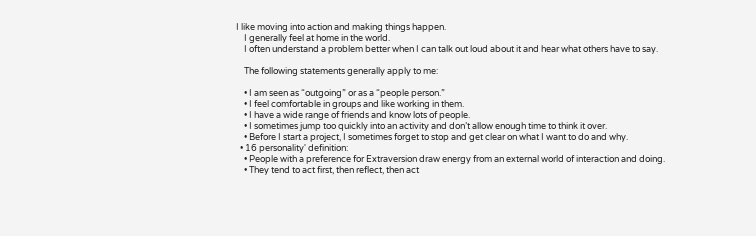I like moving into action and making things happen.
    I generally feel at home in the world.
    I often understand a problem better when I can talk out loud about it and hear what others have to say.

    The following statements generally apply to me:

    • I am seen as “outgoing” or as a “people person.”
    • I feel comfortable in groups and like working in them.
    • I have a wide range of friends and know lots of people.
    • I sometimes jump too quickly into an activity and don’t allow enough time to think it over.
    • Before I start a project, I sometimes forget to stop and get clear on what I want to do and why.
  • 16 personality' definition:
    • People with a preference for Extraversion draw energy from an external world of interaction and doing.
    • They tend to act first, then reflect, then act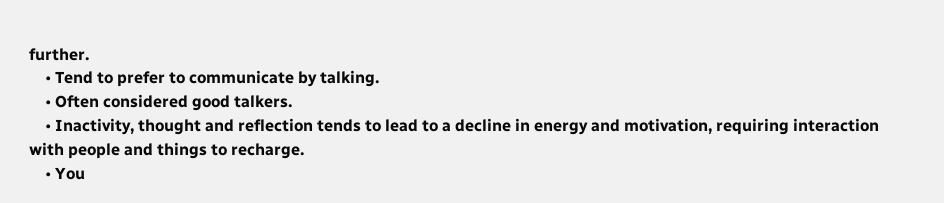further.
    • Tend to prefer to communicate by talking.
    • Often considered good talkers.
    • Inactivity, thought and reflection tends to lead to a decline in energy and motivation, requiring interaction with people and things to recharge.
    • You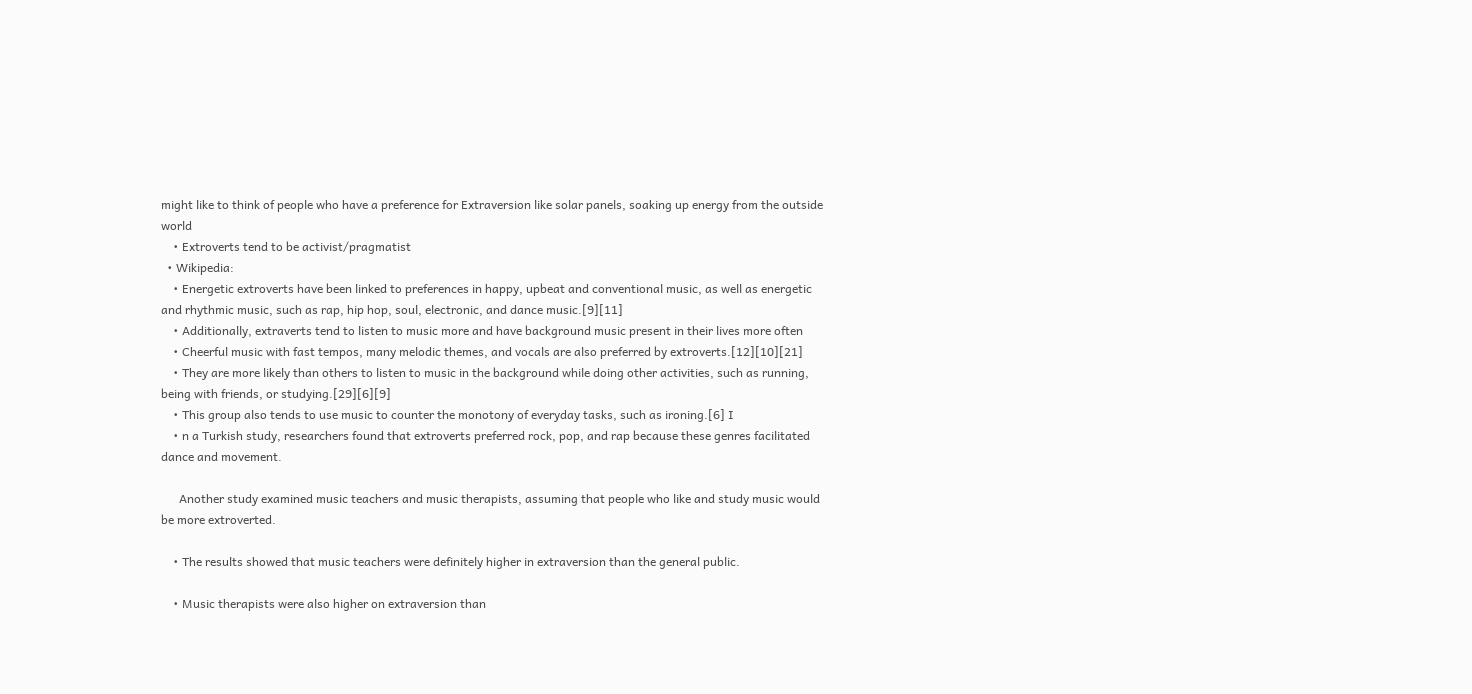might like to think of people who have a preference for Extraversion like solar panels, soaking up energy from the outside world
    • Extroverts tend to be activist/pragmatist
  • Wikipedia:
    • Energetic extroverts have been linked to preferences in happy, upbeat and conventional music, as well as energetic and rhythmic music, such as rap, hip hop, soul, electronic, and dance music.[9][11]
    • Additionally, extraverts tend to listen to music more and have background music present in their lives more often
    • Cheerful music with fast tempos, many melodic themes, and vocals are also preferred by extroverts.[12][10][21]
    • They are more likely than others to listen to music in the background while doing other activities, such as running, being with friends, or studying.[29][6][9]
    • This group also tends to use music to counter the monotony of everyday tasks, such as ironing.[6] I
    • n a Turkish study, researchers found that extroverts preferred rock, pop, and rap because these genres facilitated dance and movement.

      Another study examined music teachers and music therapists, assuming that people who like and study music would be more extroverted.

    • The results showed that music teachers were definitely higher in extraversion than the general public.

    • Music therapists were also higher on extraversion than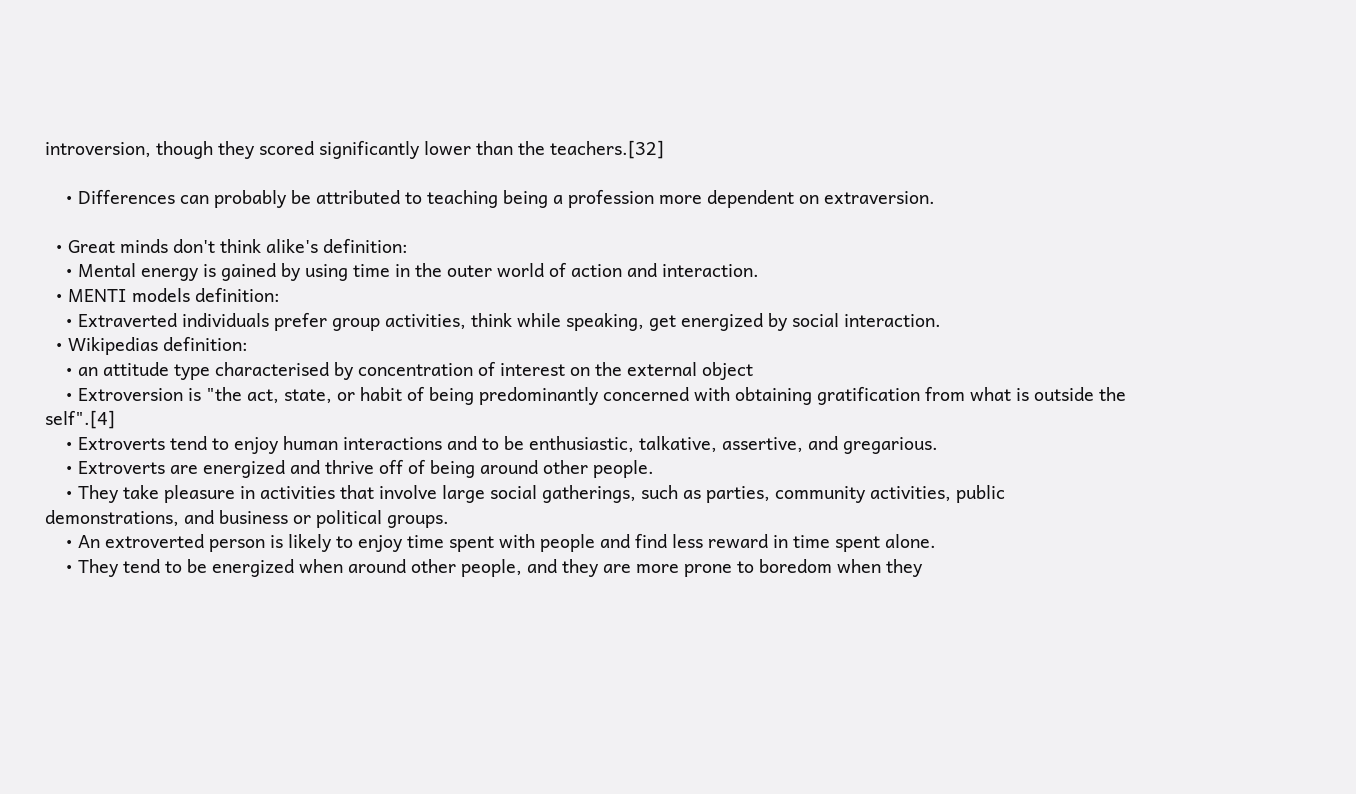introversion, though they scored significantly lower than the teachers.[32]

    • Differences can probably be attributed to teaching being a profession more dependent on extraversion.

  • Great minds don't think alike's definition:
    • Mental energy is gained by using time in the outer world of action and interaction.
  • MENTI models definition:
    • Extraverted individuals prefer group activities, think while speaking, get energized by social interaction.
  • Wikipedias definition:
    • an attitude type characterised by concentration of interest on the external object
    • Extroversion is "the act, state, or habit of being predominantly concerned with obtaining gratification from what is outside the self".[4]
    • Extroverts tend to enjoy human interactions and to be enthusiastic, talkative, assertive, and gregarious.
    • Extroverts are energized and thrive off of being around other people.
    • They take pleasure in activities that involve large social gatherings, such as parties, community activities, public demonstrations, and business or political groups.
    • An extroverted person is likely to enjoy time spent with people and find less reward in time spent alone.
    • They tend to be energized when around other people, and they are more prone to boredom when they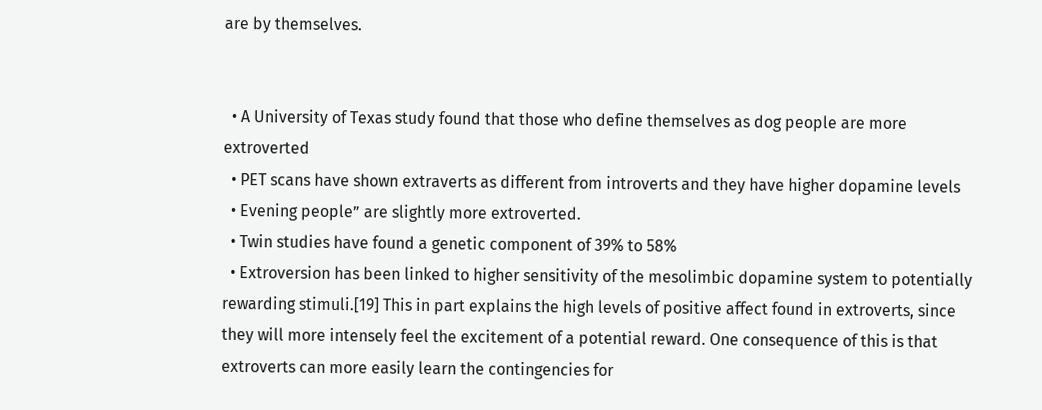are by themselves.


  • A University of Texas study found that those who define themselves as dog people are more extroverted
  • PET scans have shown extraverts as different from introverts and they have higher dopamine levels
  • Evening people” are slightly more extroverted.
  • Twin studies have found a genetic component of 39% to 58%
  • Extroversion has been linked to higher sensitivity of the mesolimbic dopamine system to potentially rewarding stimuli.[19] This in part explains the high levels of positive affect found in extroverts, since they will more intensely feel the excitement of a potential reward. One consequence of this is that extroverts can more easily learn the contingencies for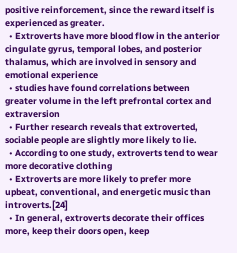positive reinforcement, since the reward itself is experienced as greater.
  • Extroverts have more blood flow in the anterior cingulate gyrus, temporal lobes, and posterior thalamus, which are involved in sensory and emotional experience
  • studies have found correlations between greater volume in the left prefrontal cortex and extraversion
  • Further research reveals that extroverted, sociable people are slightly more likely to lie.
  • According to one study, extroverts tend to wear more decorative clothing
  • Extroverts are more likely to prefer more upbeat, conventional, and energetic music than introverts.[24]
  • In general, extroverts decorate their offices more, keep their doors open, keep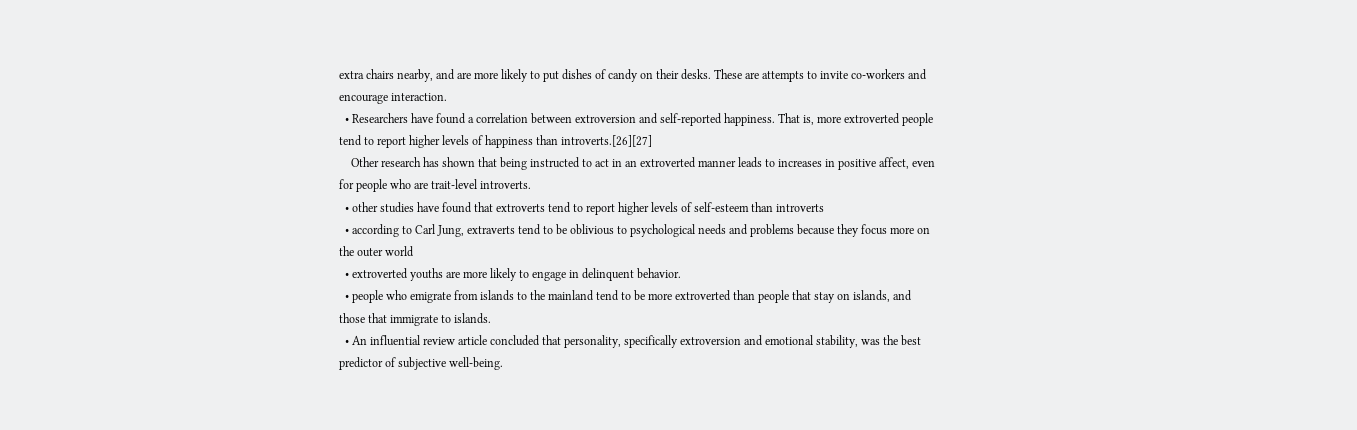extra chairs nearby, and are more likely to put dishes of candy on their desks. These are attempts to invite co-workers and encourage interaction.
  • Researchers have found a correlation between extroversion and self-reported happiness. That is, more extroverted people tend to report higher levels of happiness than introverts.[26][27]
    Other research has shown that being instructed to act in an extroverted manner leads to increases in positive affect, even for people who are trait-level introverts.
  • other studies have found that extroverts tend to report higher levels of self-esteem than introverts
  • according to Carl Jung, extraverts tend to be oblivious to psychological needs and problems because they focus more on the outer world
  • extroverted youths are more likely to engage in delinquent behavior.
  • people who emigrate from islands to the mainland tend to be more extroverted than people that stay on islands, and those that immigrate to islands.
  • An influential review article concluded that personality, specifically extroversion and emotional stability, was the best predictor of subjective well-being.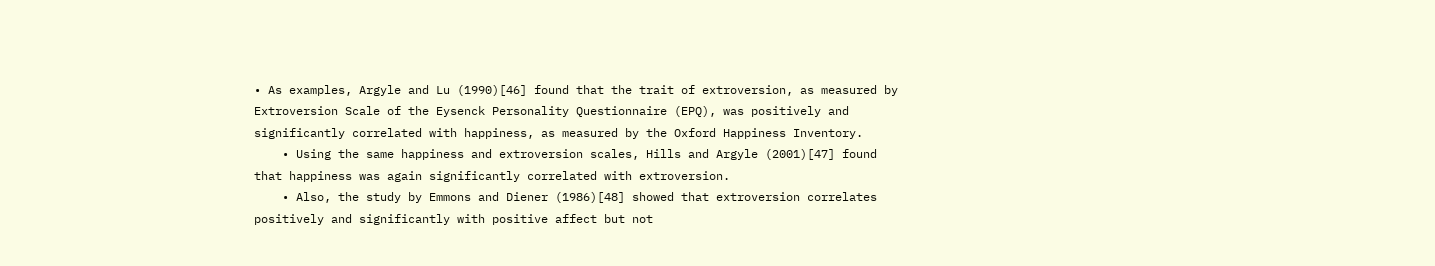• As examples, Argyle and Lu (1990)[46] found that the trait of extroversion, as measured by Extroversion Scale of the Eysenck Personality Questionnaire (EPQ), was positively and significantly correlated with happiness, as measured by the Oxford Happiness Inventory.
    • Using the same happiness and extroversion scales, Hills and Argyle (2001)[47] found that happiness was again significantly correlated with extroversion.
    • Also, the study by Emmons and Diener (1986)[48] showed that extroversion correlates positively and significantly with positive affect but not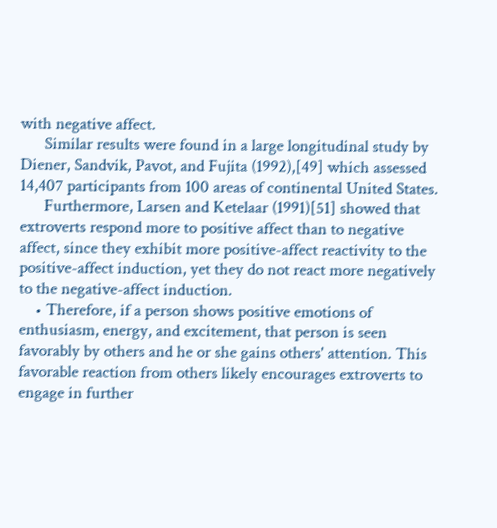with negative affect.
      Similar results were found in a large longitudinal study by Diener, Sandvik, Pavot, and Fujita (1992),[49] which assessed 14,407 participants from 100 areas of continental United States.
      Furthermore, Larsen and Ketelaar (1991)[51] showed that extroverts respond more to positive affect than to negative affect, since they exhibit more positive-affect reactivity to the positive-affect induction, yet they do not react more negatively to the negative-affect induction.
    • Therefore, if a person shows positive emotions of enthusiasm, energy, and excitement, that person is seen favorably by others and he or she gains others' attention. This favorable reaction from others likely encourages extroverts to engage in further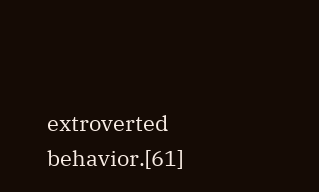extroverted behavior.[61]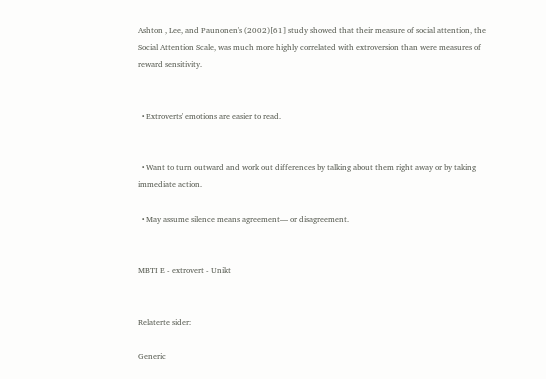Ashton , Lee, and Paunonen's (2002)[61] study showed that their measure of social attention, the Social Attention Scale, was much more highly correlated with extroversion than were measures of reward sensitivity.


  • Extroverts' emotions are easier to read.


  • Want to turn outward and work out differences by talking about them right away or by taking immediate action.

  • May assume silence means agreement— or disagreement.


MBTI E - extrovert - Unikt


Relaterte sider:

Generic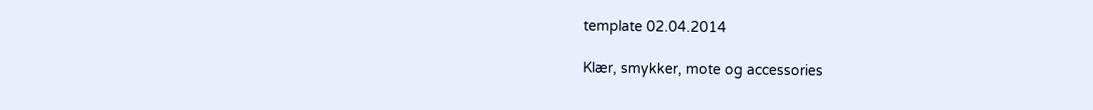template 02.04.2014

Klær, smykker, mote og accessories